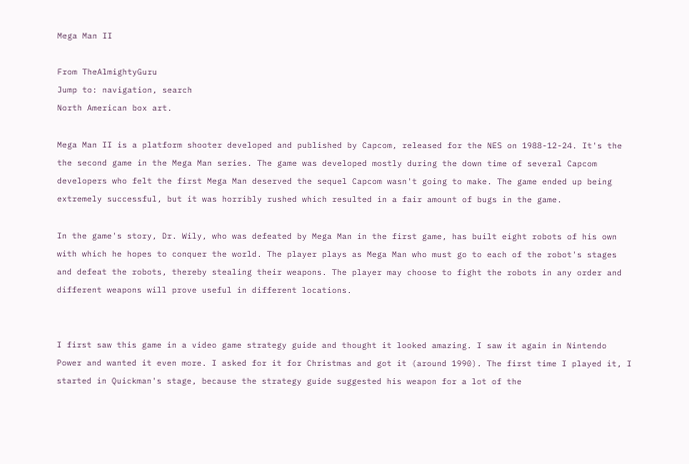Mega Man II

From TheAlmightyGuru
Jump to: navigation, search
North American box art.

Mega Man II is a platform shooter developed and published by Capcom, released for the NES on 1988-12-24. It's the the second game in the Mega Man series. The game was developed mostly during the down time of several Capcom developers who felt the first Mega Man deserved the sequel Capcom wasn't going to make. The game ended up being extremely successful, but it was horribly rushed which resulted in a fair amount of bugs in the game.

In the game's story, Dr. Wily, who was defeated by Mega Man in the first game, has built eight robots of his own with which he hopes to conquer the world. The player plays as Mega Man who must go to each of the robot's stages and defeat the robots, thereby stealing their weapons. The player may choose to fight the robots in any order and different weapons will prove useful in different locations.


I first saw this game in a video game strategy guide and thought it looked amazing. I saw it again in Nintendo Power and wanted it even more. I asked for it for Christmas and got it (around 1990). The first time I played it, I started in Quickman's stage, because the strategy guide suggested his weapon for a lot of the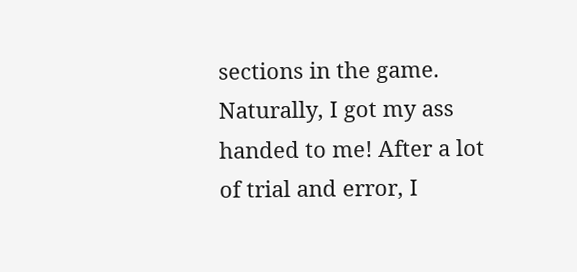sections in the game. Naturally, I got my ass handed to me! After a lot of trial and error, I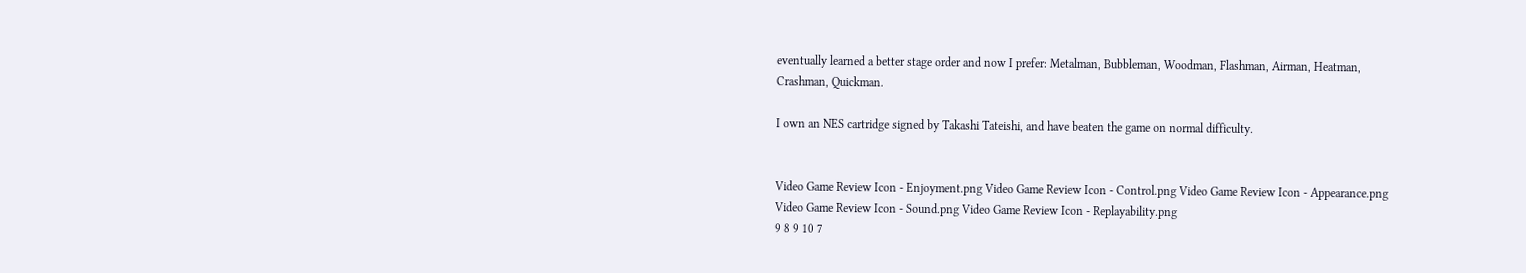eventually learned a better stage order and now I prefer: Metalman, Bubbleman, Woodman, Flashman, Airman, Heatman, Crashman, Quickman.

I own an NES cartridge signed by Takashi Tateishi, and have beaten the game on normal difficulty.


Video Game Review Icon - Enjoyment.png Video Game Review Icon - Control.png Video Game Review Icon - Appearance.png Video Game Review Icon - Sound.png Video Game Review Icon - Replayability.png
9 8 9 10 7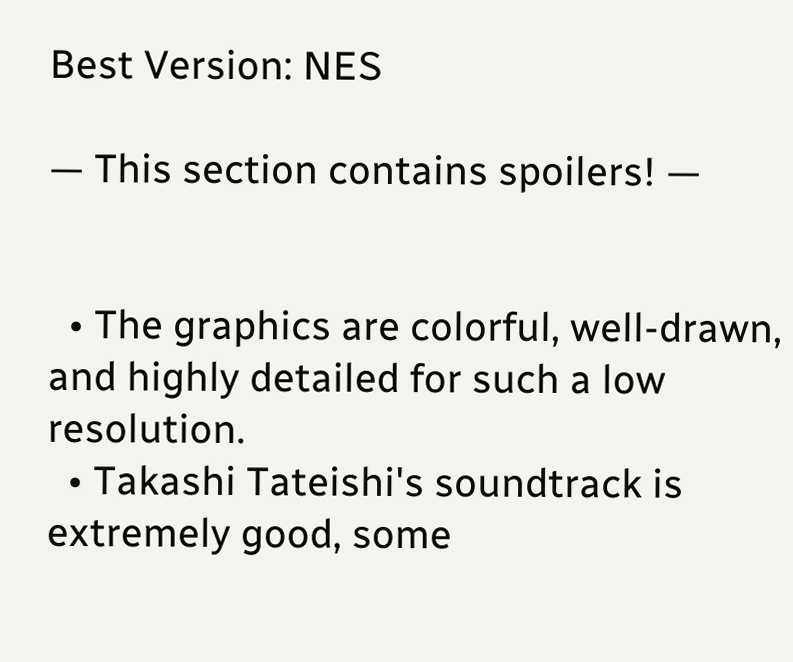Best Version: NES

— This section contains spoilers! —


  • The graphics are colorful, well-drawn, and highly detailed for such a low resolution.
  • Takashi Tateishi's soundtrack is extremely good, some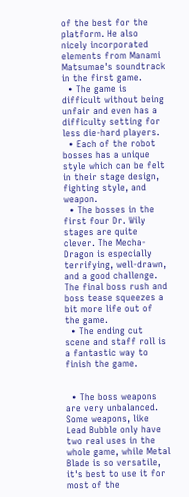of the best for the platform. He also nicely incorporated elements from Manami Matsumae's soundtrack in the first game.
  • The game is difficult without being unfair and even has a difficulty setting for less die-hard players.
  • Each of the robot bosses has a unique style which can be felt in their stage design, fighting style, and weapon.
  • The bosses in the first four Dr. Wily stages are quite clever. The Mecha-Dragon is especially terrifying, well-drawn, and a good challenge. The final boss rush and boss tease squeezes a bit more life out of the game.
  • The ending cut scene and staff roll is a fantastic way to finish the game.


  • The boss weapons are very unbalanced. Some weapons, like Lead Bubble only have two real uses in the whole game, while Metal Blade is so versatile, it's best to use it for most of the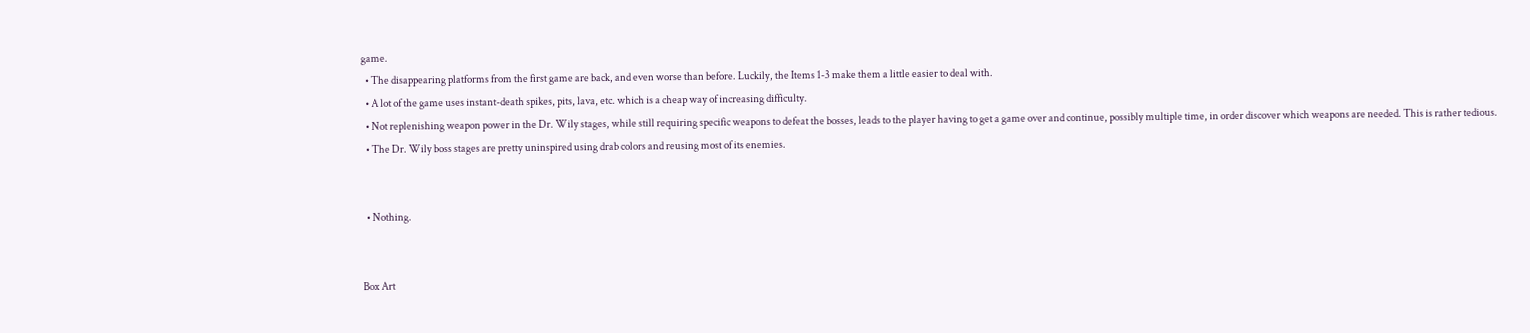game.
  • The disappearing platforms from the first game are back, and even worse than before. Luckily, the Items 1-3 make them a little easier to deal with.
  • A lot of the game uses instant-death spikes, pits, lava, etc. which is a cheap way of increasing difficulty.
  • Not replenishing weapon power in the Dr. Wily stages, while still requiring specific weapons to defeat the bosses, leads to the player having to get a game over and continue, possibly multiple time, in order discover which weapons are needed. This is rather tedious.
  • The Dr. Wily boss stages are pretty uninspired using drab colors and reusing most of its enemies.


  • Nothing.


Box Art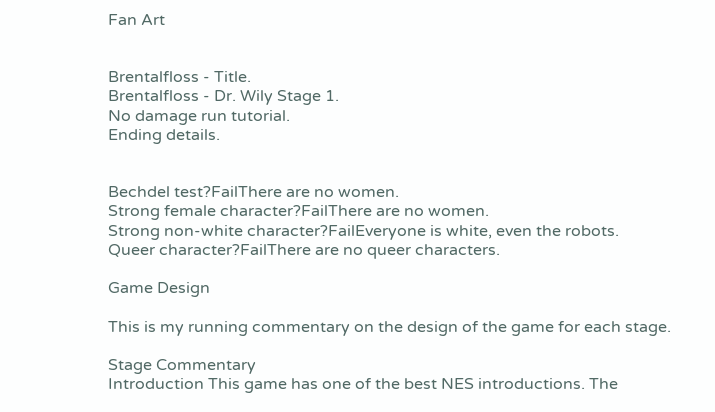Fan Art


Brentalfloss - Title.
Brentalfloss - Dr. Wily Stage 1.
No damage run tutorial.
Ending details.


Bechdel test?FailThere are no women.
Strong female character?FailThere are no women.
Strong non-white character?FailEveryone is white, even the robots.
Queer character?FailThere are no queer characters.

Game Design

This is my running commentary on the design of the game for each stage.

Stage Commentary
Introduction This game has one of the best NES introductions. The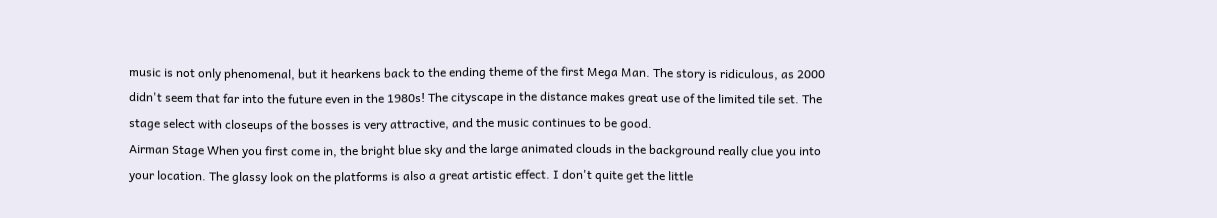music is not only phenomenal, but it hearkens back to the ending theme of the first Mega Man. The story is ridiculous, as 2000 didn't seem that far into the future even in the 1980s! The cityscape in the distance makes great use of the limited tile set. The stage select with closeups of the bosses is very attractive, and the music continues to be good.
Airman Stage When you first come in, the bright blue sky and the large animated clouds in the background really clue you into your location. The glassy look on the platforms is also a great artistic effect. I don't quite get the little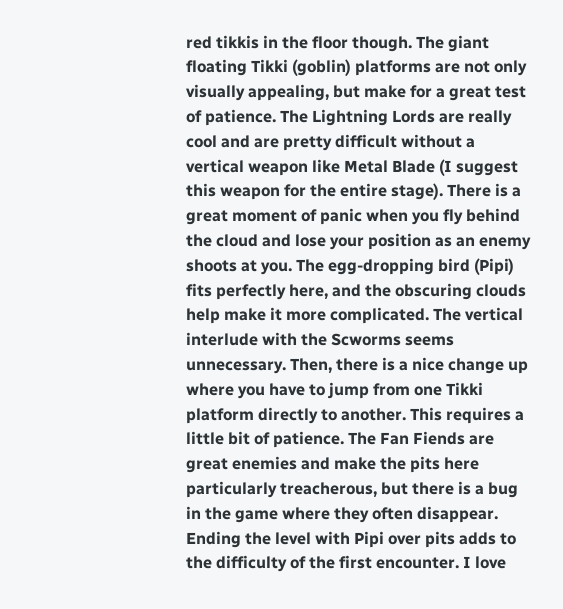red tikkis in the floor though. The giant floating Tikki (goblin) platforms are not only visually appealing, but make for a great test of patience. The Lightning Lords are really cool and are pretty difficult without a vertical weapon like Metal Blade (I suggest this weapon for the entire stage). There is a great moment of panic when you fly behind the cloud and lose your position as an enemy shoots at you. The egg-dropping bird (Pipi) fits perfectly here, and the obscuring clouds help make it more complicated. The vertical interlude with the Scworms seems unnecessary. Then, there is a nice change up where you have to jump from one Tikki platform directly to another. This requires a little bit of patience. The Fan Fiends are great enemies and make the pits here particularly treacherous, but there is a bug in the game where they often disappear. Ending the level with Pipi over pits adds to the difficulty of the first encounter. I love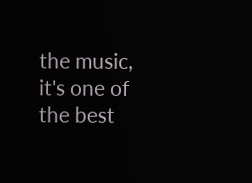the music, it's one of the best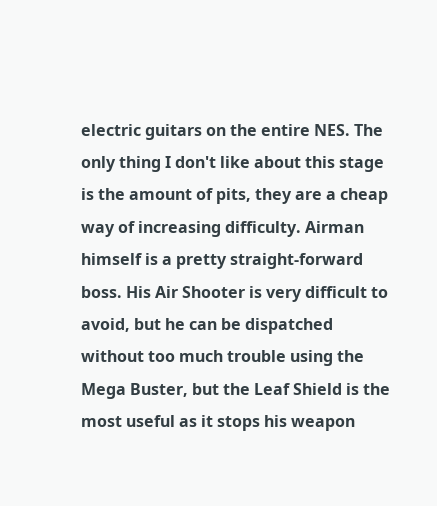electric guitars on the entire NES. The only thing I don't like about this stage is the amount of pits, they are a cheap way of increasing difficulty. Airman himself is a pretty straight-forward boss. His Air Shooter is very difficult to avoid, but he can be dispatched without too much trouble using the Mega Buster, but the Leaf Shield is the most useful as it stops his weapon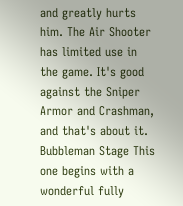and greatly hurts him. The Air Shooter has limited use in the game. It's good against the Sniper Armor and Crashman, and that's about it.
Bubbleman Stage This one begins with a wonderful fully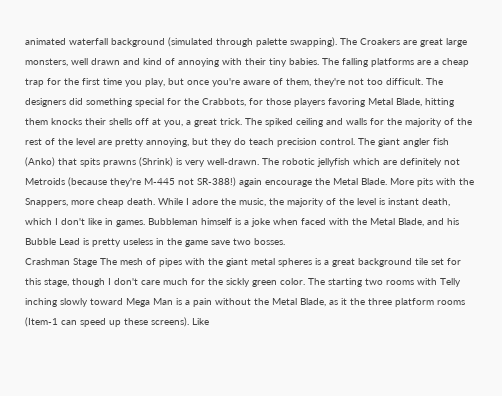animated waterfall background (simulated through palette swapping). The Croakers are great large monsters, well drawn and kind of annoying with their tiny babies. The falling platforms are a cheap trap for the first time you play, but once you're aware of them, they're not too difficult. The designers did something special for the Crabbots, for those players favoring Metal Blade, hitting them knocks their shells off at you, a great trick. The spiked ceiling and walls for the majority of the rest of the level are pretty annoying, but they do teach precision control. The giant angler fish (Anko) that spits prawns (Shrink) is very well-drawn. The robotic jellyfish which are definitely not Metroids (because they're M-445 not SR-388!) again encourage the Metal Blade. More pits with the Snappers, more cheap death. While I adore the music, the majority of the level is instant death, which I don't like in games. Bubbleman himself is a joke when faced with the Metal Blade, and his Bubble Lead is pretty useless in the game save two bosses.
Crashman Stage The mesh of pipes with the giant metal spheres is a great background tile set for this stage, though I don't care much for the sickly green color. The starting two rooms with Telly inching slowly toward Mega Man is a pain without the Metal Blade, as it the three platform rooms (Item-1 can speed up these screens). Like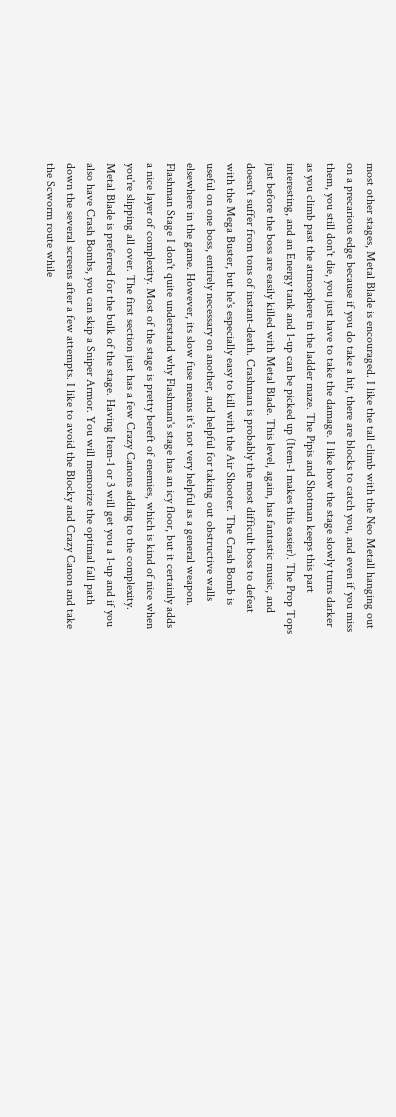most other stages, Metal Blade is encouraged. I like the tall climb with the Neo Metall hanging out on a precarious edge because if you do take a hit, there are blocks to catch you, and even if you miss them, you still don't die, you just have to take the damage. I like how the stage slowly turns darker as you climb past the atmosphere in the ladder maze. The Pipis and Shotman keeps this part interesting, and an Energy tank and 1-up can be picked up (Item-1 makes this easier). The Prop Tops just before the boss are easily killed with Metal Blade. This level, again, has fantastic music, and doesn't suffer from tons of instant-death. Crashman is probably the most difficult boss to defeat with the Mega Buster, but he's especially easy to kill with the Air Shooter. The Crash Bomb is useful on one boss, entirely necessary on another, and helpful for taking out obstructive walls elsewhere in the game. However, its slow fuse means it's not very helpful as a general weapon.
Flashman Stage I don't quite understand why Flashman's stage has an icy floor, but it certainly adds a nice layer of complexity. Most of the stage is pretty bereft of enemies, which is kind of nice when you're slipping all over. The first section just has a few Crazy Canons adding to the complexity. Metal Blade is preferred for the bulk of the stage. Having Item-1 or 3 will get you a 1-up and if you also have Crash Bombs, you can skip a Sniper Armor. You will memorize the optimal fall path down the several screens after a few attempts. I like to avoid the Blocky and Crazy Canon and take the Scworm route while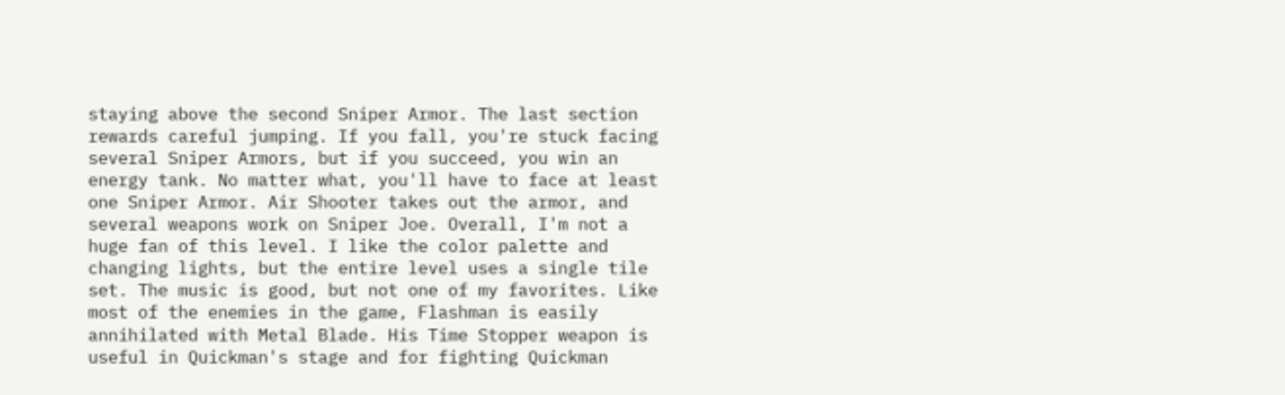staying above the second Sniper Armor. The last section rewards careful jumping. If you fall, you're stuck facing several Sniper Armors, but if you succeed, you win an energy tank. No matter what, you'll have to face at least one Sniper Armor. Air Shooter takes out the armor, and several weapons work on Sniper Joe. Overall, I'm not a huge fan of this level. I like the color palette and changing lights, but the entire level uses a single tile set. The music is good, but not one of my favorites. Like most of the enemies in the game, Flashman is easily annihilated with Metal Blade. His Time Stopper weapon is useful in Quickman's stage and for fighting Quickman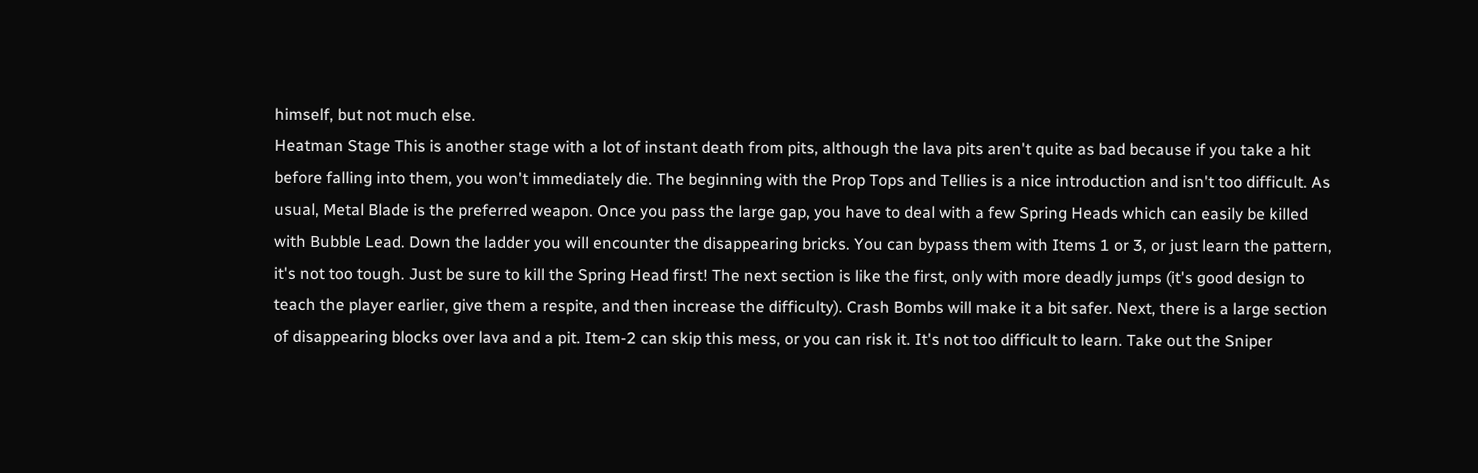himself, but not much else.
Heatman Stage This is another stage with a lot of instant death from pits, although the lava pits aren't quite as bad because if you take a hit before falling into them, you won't immediately die. The beginning with the Prop Tops and Tellies is a nice introduction and isn't too difficult. As usual, Metal Blade is the preferred weapon. Once you pass the large gap, you have to deal with a few Spring Heads which can easily be killed with Bubble Lead. Down the ladder you will encounter the disappearing bricks. You can bypass them with Items 1 or 3, or just learn the pattern, it's not too tough. Just be sure to kill the Spring Head first! The next section is like the first, only with more deadly jumps (it's good design to teach the player earlier, give them a respite, and then increase the difficulty). Crash Bombs will make it a bit safer. Next, there is a large section of disappearing blocks over lava and a pit. Item-2 can skip this mess, or you can risk it. It's not too difficult to learn. Take out the Sniper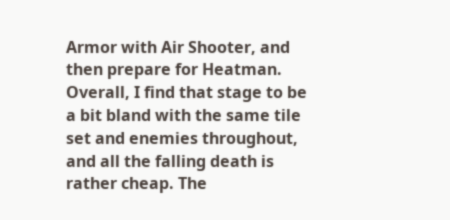Armor with Air Shooter, and then prepare for Heatman. Overall, I find that stage to be a bit bland with the same tile set and enemies throughout, and all the falling death is rather cheap. The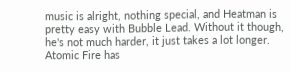music is alright, nothing special, and Heatman is pretty easy with Bubble Lead. Without it though, he's not much harder, it just takes a lot longer. Atomic Fire has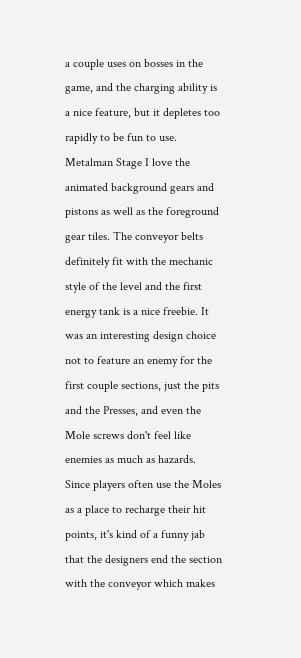a couple uses on bosses in the game, and the charging ability is a nice feature, but it depletes too rapidly to be fun to use.
Metalman Stage I love the animated background gears and pistons as well as the foreground gear tiles. The conveyor belts definitely fit with the mechanic style of the level and the first energy tank is a nice freebie. It was an interesting design choice not to feature an enemy for the first couple sections, just the pits and the Presses, and even the Mole screws don't feel like enemies as much as hazards. Since players often use the Moles as a place to recharge their hit points, it's kind of a funny jab that the designers end the section with the conveyor which makes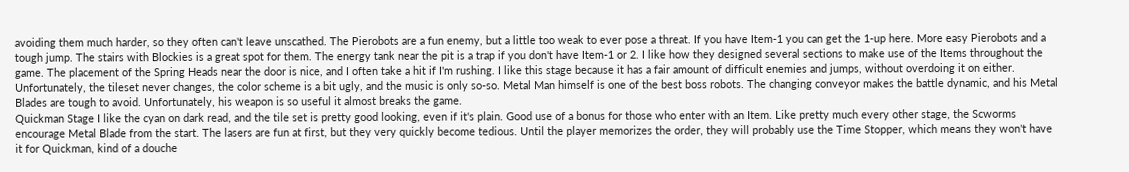avoiding them much harder, so they often can't leave unscathed. The Pierobots are a fun enemy, but a little too weak to ever pose a threat. If you have Item-1 you can get the 1-up here. More easy Pierobots and a tough jump. The stairs with Blockies is a great spot for them. The energy tank near the pit is a trap if you don't have Item-1 or 2. I like how they designed several sections to make use of the Items throughout the game. The placement of the Spring Heads near the door is nice, and I often take a hit if I'm rushing. I like this stage because it has a fair amount of difficult enemies and jumps, without overdoing it on either. Unfortunately, the tileset never changes, the color scheme is a bit ugly, and the music is only so-so. Metal Man himself is one of the best boss robots. The changing conveyor makes the battle dynamic, and his Metal Blades are tough to avoid. Unfortunately, his weapon is so useful it almost breaks the game.
Quickman Stage I like the cyan on dark read, and the tile set is pretty good looking, even if it's plain. Good use of a bonus for those who enter with an Item. Like pretty much every other stage, the Scworms encourage Metal Blade from the start. The lasers are fun at first, but they very quickly become tedious. Until the player memorizes the order, they will probably use the Time Stopper, which means they won't have it for Quickman, kind of a douche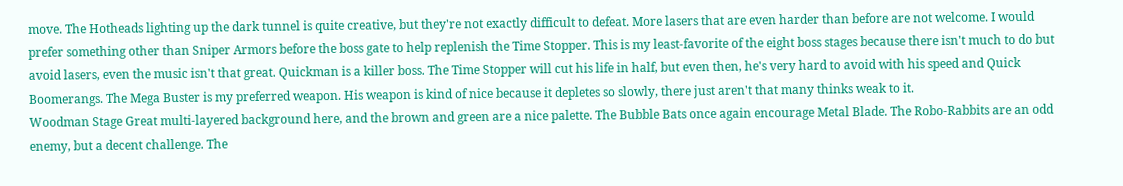move. The Hotheads lighting up the dark tunnel is quite creative, but they're not exactly difficult to defeat. More lasers that are even harder than before are not welcome. I would prefer something other than Sniper Armors before the boss gate to help replenish the Time Stopper. This is my least-favorite of the eight boss stages because there isn't much to do but avoid lasers, even the music isn't that great. Quickman is a killer boss. The Time Stopper will cut his life in half, but even then, he's very hard to avoid with his speed and Quick Boomerangs. The Mega Buster is my preferred weapon. His weapon is kind of nice because it depletes so slowly, there just aren't that many thinks weak to it.
Woodman Stage Great multi-layered background here, and the brown and green are a nice palette. The Bubble Bats once again encourage Metal Blade. The Robo-Rabbits are an odd enemy, but a decent challenge. The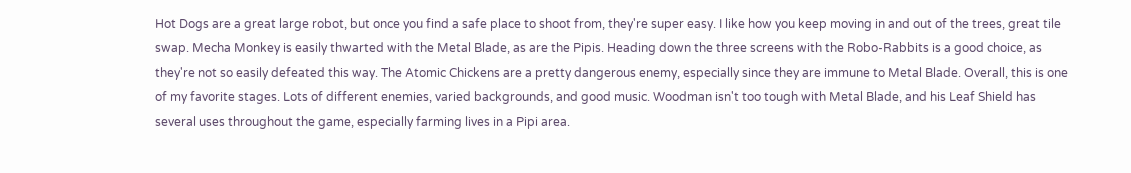Hot Dogs are a great large robot, but once you find a safe place to shoot from, they're super easy. I like how you keep moving in and out of the trees, great tile swap. Mecha Monkey is easily thwarted with the Metal Blade, as are the Pipis. Heading down the three screens with the Robo-Rabbits is a good choice, as they're not so easily defeated this way. The Atomic Chickens are a pretty dangerous enemy, especially since they are immune to Metal Blade. Overall, this is one of my favorite stages. Lots of different enemies, varied backgrounds, and good music. Woodman isn't too tough with Metal Blade, and his Leaf Shield has several uses throughout the game, especially farming lives in a Pipi area.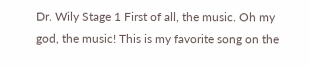Dr. Wily Stage 1 First of all, the music. Oh my god, the music! This is my favorite song on the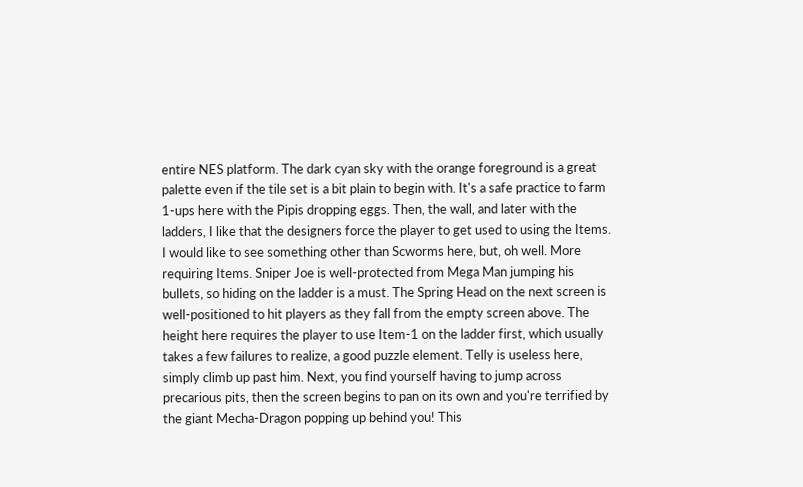entire NES platform. The dark cyan sky with the orange foreground is a great palette even if the tile set is a bit plain to begin with. It's a safe practice to farm 1-ups here with the Pipis dropping eggs. Then, the wall, and later with the ladders, I like that the designers force the player to get used to using the Items. I would like to see something other than Scworms here, but, oh well. More requiring Items. Sniper Joe is well-protected from Mega Man jumping his bullets, so hiding on the ladder is a must. The Spring Head on the next screen is well-positioned to hit players as they fall from the empty screen above. The height here requires the player to use Item-1 on the ladder first, which usually takes a few failures to realize, a good puzzle element. Telly is useless here, simply climb up past him. Next, you find yourself having to jump across precarious pits, then the screen begins to pan on its own and you're terrified by the giant Mecha-Dragon popping up behind you! This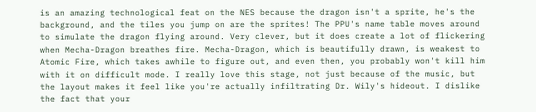is an amazing technological feat on the NES because the dragon isn't a sprite, he's the background, and the tiles you jump on are the sprites! The PPU's name table moves around to simulate the dragon flying around. Very clever, but it does create a lot of flickering when Mecha-Dragon breathes fire. Mecha-Dragon, which is beautifully drawn, is weakest to Atomic Fire, which takes awhile to figure out, and even then, you probably won't kill him with it on difficult mode. I really love this stage, not just because of the music, but the layout makes it feel like you're actually infiltrating Dr. Wily's hideout. I dislike the fact that your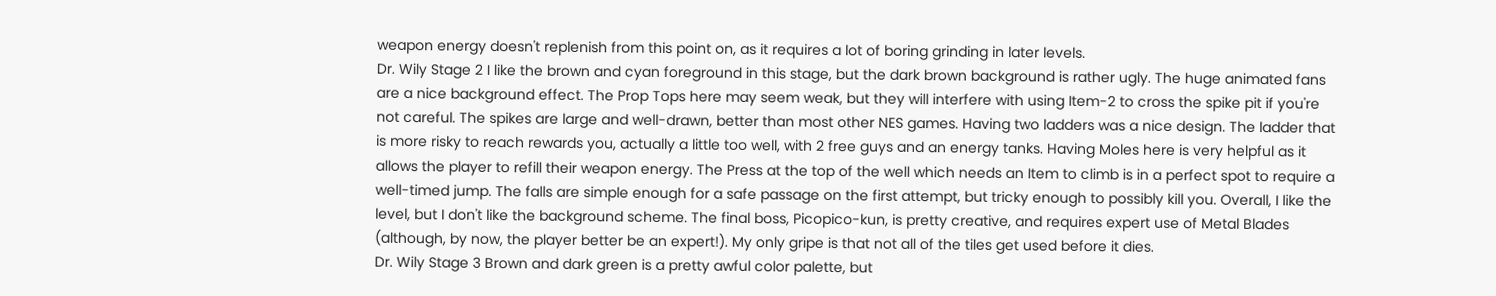weapon energy doesn't replenish from this point on, as it requires a lot of boring grinding in later levels.
Dr. Wily Stage 2 I like the brown and cyan foreground in this stage, but the dark brown background is rather ugly. The huge animated fans are a nice background effect. The Prop Tops here may seem weak, but they will interfere with using Item-2 to cross the spike pit if you're not careful. The spikes are large and well-drawn, better than most other NES games. Having two ladders was a nice design. The ladder that is more risky to reach rewards you, actually a little too well, with 2 free guys and an energy tanks. Having Moles here is very helpful as it allows the player to refill their weapon energy. The Press at the top of the well which needs an Item to climb is in a perfect spot to require a well-timed jump. The falls are simple enough for a safe passage on the first attempt, but tricky enough to possibly kill you. Overall, I like the level, but I don't like the background scheme. The final boss, Picopico-kun, is pretty creative, and requires expert use of Metal Blades (although, by now, the player better be an expert!). My only gripe is that not all of the tiles get used before it dies.
Dr. Wily Stage 3 Brown and dark green is a pretty awful color palette, but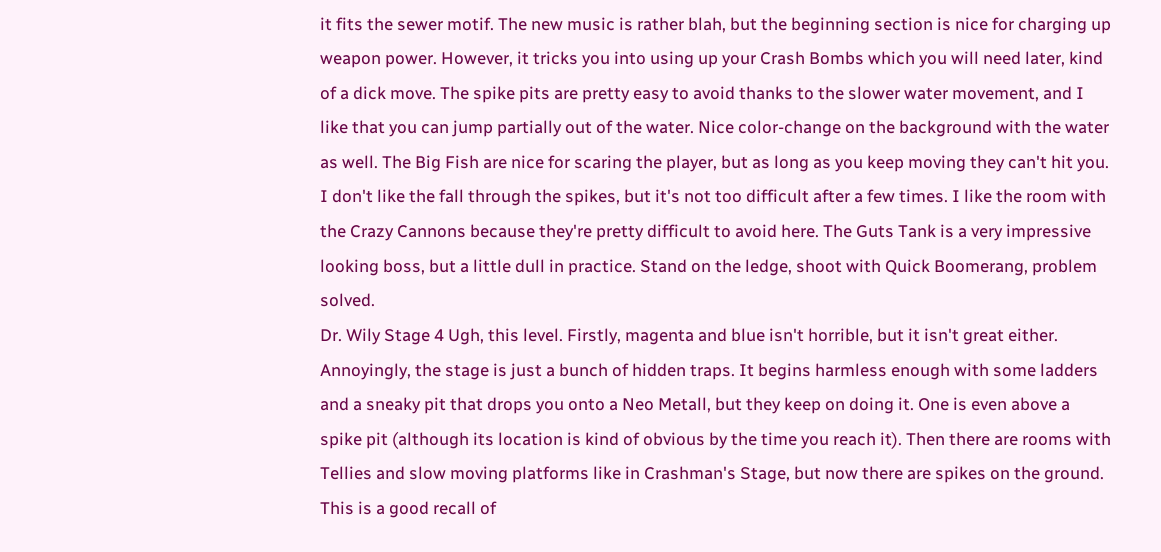it fits the sewer motif. The new music is rather blah, but the beginning section is nice for charging up weapon power. However, it tricks you into using up your Crash Bombs which you will need later, kind of a dick move. The spike pits are pretty easy to avoid thanks to the slower water movement, and I like that you can jump partially out of the water. Nice color-change on the background with the water as well. The Big Fish are nice for scaring the player, but as long as you keep moving they can't hit you. I don't like the fall through the spikes, but it's not too difficult after a few times. I like the room with the Crazy Cannons because they're pretty difficult to avoid here. The Guts Tank is a very impressive looking boss, but a little dull in practice. Stand on the ledge, shoot with Quick Boomerang, problem solved.
Dr. Wily Stage 4 Ugh, this level. Firstly, magenta and blue isn't horrible, but it isn't great either. Annoyingly, the stage is just a bunch of hidden traps. It begins harmless enough with some ladders and a sneaky pit that drops you onto a Neo Metall, but they keep on doing it. One is even above a spike pit (although its location is kind of obvious by the time you reach it). Then there are rooms with Tellies and slow moving platforms like in Crashman's Stage, but now there are spikes on the ground. This is a good recall of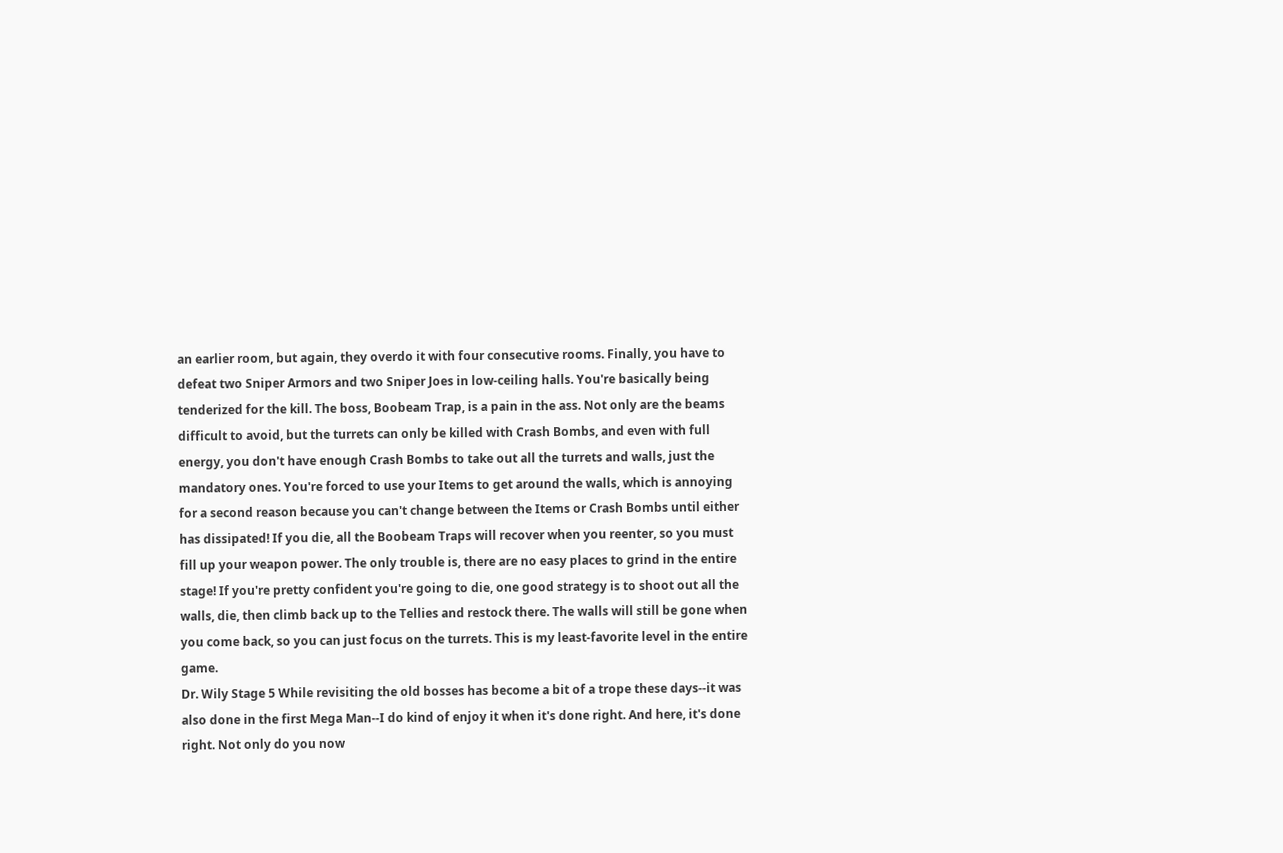an earlier room, but again, they overdo it with four consecutive rooms. Finally, you have to defeat two Sniper Armors and two Sniper Joes in low-ceiling halls. You're basically being tenderized for the kill. The boss, Boobeam Trap, is a pain in the ass. Not only are the beams difficult to avoid, but the turrets can only be killed with Crash Bombs, and even with full energy, you don't have enough Crash Bombs to take out all the turrets and walls, just the mandatory ones. You're forced to use your Items to get around the walls, which is annoying for a second reason because you can't change between the Items or Crash Bombs until either has dissipated! If you die, all the Boobeam Traps will recover when you reenter, so you must fill up your weapon power. The only trouble is, there are no easy places to grind in the entire stage! If you're pretty confident you're going to die, one good strategy is to shoot out all the walls, die, then climb back up to the Tellies and restock there. The walls will still be gone when you come back, so you can just focus on the turrets. This is my least-favorite level in the entire game.
Dr. Wily Stage 5 While revisiting the old bosses has become a bit of a trope these days--it was also done in the first Mega Man--I do kind of enjoy it when it's done right. And here, it's done right. Not only do you now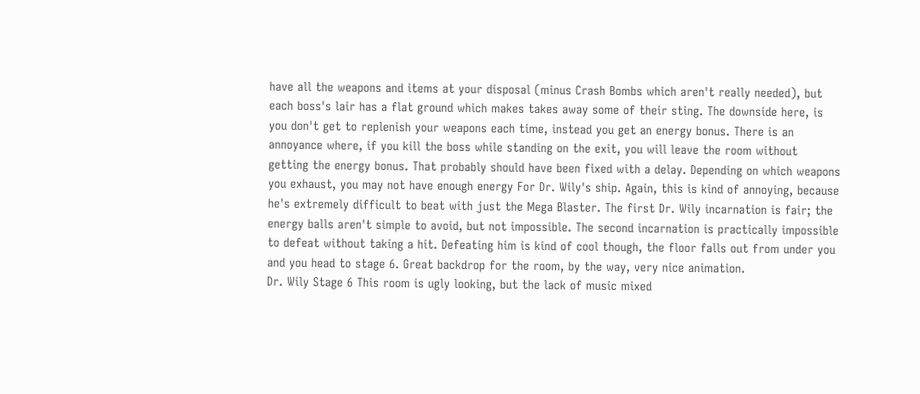have all the weapons and items at your disposal (minus Crash Bombs which aren't really needed), but each boss's lair has a flat ground which makes takes away some of their sting. The downside here, is you don't get to replenish your weapons each time, instead you get an energy bonus. There is an annoyance where, if you kill the boss while standing on the exit, you will leave the room without getting the energy bonus. That probably should have been fixed with a delay. Depending on which weapons you exhaust, you may not have enough energy For Dr. Wily's ship. Again, this is kind of annoying, because he's extremely difficult to beat with just the Mega Blaster. The first Dr. Wily incarnation is fair; the energy balls aren't simple to avoid, but not impossible. The second incarnation is practically impossible to defeat without taking a hit. Defeating him is kind of cool though, the floor falls out from under you and you head to stage 6. Great backdrop for the room, by the way, very nice animation.
Dr. Wily Stage 6 This room is ugly looking, but the lack of music mixed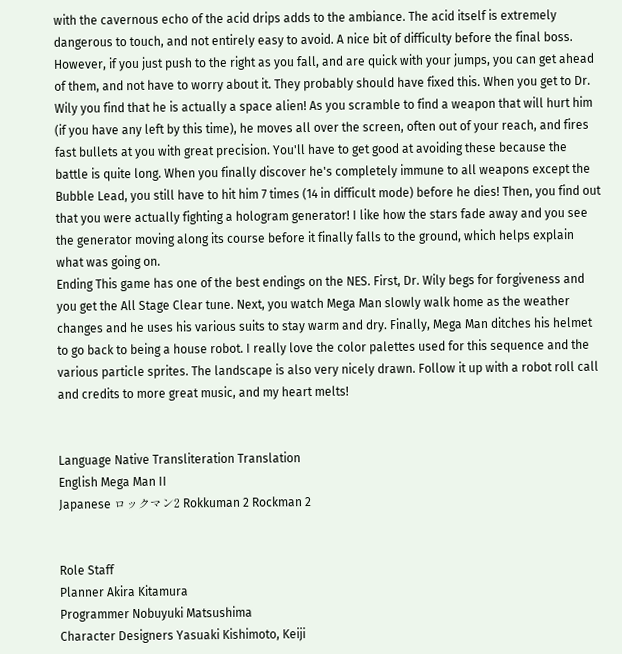with the cavernous echo of the acid drips adds to the ambiance. The acid itself is extremely dangerous to touch, and not entirely easy to avoid. A nice bit of difficulty before the final boss. However, if you just push to the right as you fall, and are quick with your jumps, you can get ahead of them, and not have to worry about it. They probably should have fixed this. When you get to Dr. Wily you find that he is actually a space alien! As you scramble to find a weapon that will hurt him (if you have any left by this time), he moves all over the screen, often out of your reach, and fires fast bullets at you with great precision. You'll have to get good at avoiding these because the battle is quite long. When you finally discover he's completely immune to all weapons except the Bubble Lead, you still have to hit him 7 times (14 in difficult mode) before he dies! Then, you find out that you were actually fighting a hologram generator! I like how the stars fade away and you see the generator moving along its course before it finally falls to the ground, which helps explain what was going on.
Ending This game has one of the best endings on the NES. First, Dr. Wily begs for forgiveness and you get the All Stage Clear tune. Next, you watch Mega Man slowly walk home as the weather changes and he uses his various suits to stay warm and dry. Finally, Mega Man ditches his helmet to go back to being a house robot. I really love the color palettes used for this sequence and the various particle sprites. The landscape is also very nicely drawn. Follow it up with a robot roll call and credits to more great music, and my heart melts!


Language Native Transliteration Translation
English Mega Man II
Japanese ロックマン2 Rokkuman 2 Rockman 2


Role Staff
Planner Akira Kitamura
Programmer Nobuyuki Matsushima
Character Designers Yasuaki Kishimoto, Keiji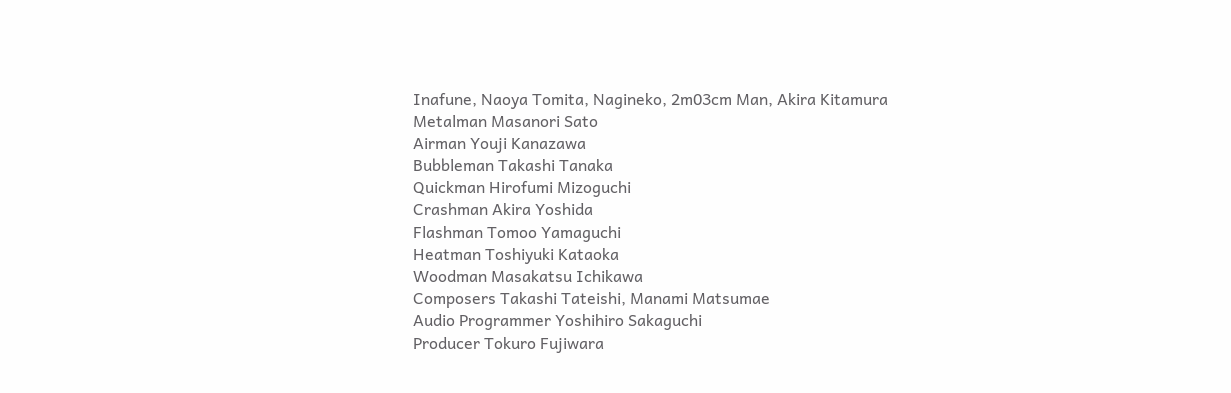Inafune, Naoya Tomita, Nagineko, 2m03cm Man, Akira Kitamura
Metalman Masanori Sato
Airman Youji Kanazawa
Bubbleman Takashi Tanaka
Quickman Hirofumi Mizoguchi
Crashman Akira Yoshida
Flashman Tomoo Yamaguchi
Heatman Toshiyuki Kataoka
Woodman Masakatsu Ichikawa
Composers Takashi Tateishi, Manami Matsumae
Audio Programmer Yoshihiro Sakaguchi
Producer Tokuro Fujiwara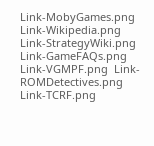Link-MobyGames.png  Link-Wikipedia.png  Link-StrategyWiki.png  Link-GameFAQs.png  Link-VGMPF.png  Link-ROMDetectives.png  Link-TCRF.png